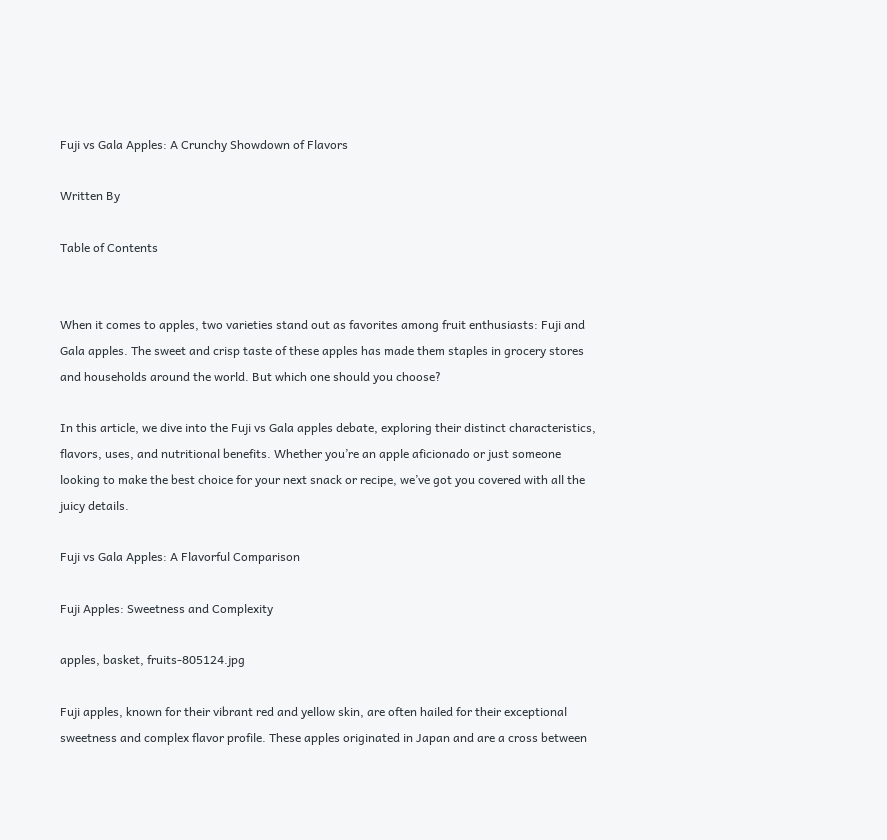Fuji vs Gala Apples: A Crunchy Showdown of Flavors

Written By

Table of Contents


When it comes to apples, two varieties stand out as favorites among fruit enthusiasts: Fuji and Gala apples. The sweet and crisp taste of these apples has made them staples in grocery stores and households around the world. But which one should you choose?

In this article, we dive into the Fuji vs Gala apples debate, exploring their distinct characteristics, flavors, uses, and nutritional benefits. Whether you’re an apple aficionado or just someone looking to make the best choice for your next snack or recipe, we’ve got you covered with all the juicy details.

Fuji vs Gala Apples: A Flavorful Comparison

Fuji Apples: Sweetness and Complexity

apples, basket, fruits-805124.jpg

Fuji apples, known for their vibrant red and yellow skin, are often hailed for their exceptional sweetness and complex flavor profile. These apples originated in Japan and are a cross between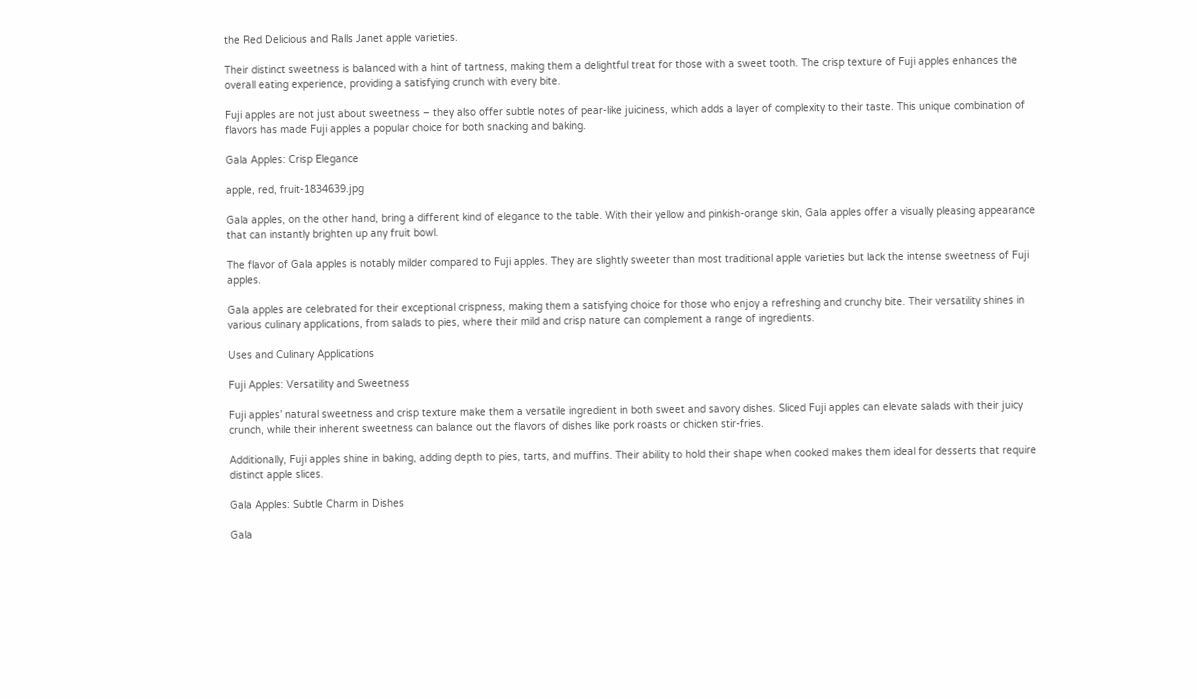the Red Delicious and Ralls Janet apple varieties.

Their distinct sweetness is balanced with a hint of tartness, making them a delightful treat for those with a sweet tooth. The crisp texture of Fuji apples enhances the overall eating experience, providing a satisfying crunch with every bite.

Fuji apples are not just about sweetness – they also offer subtle notes of pear-like juiciness, which adds a layer of complexity to their taste. This unique combination of flavors has made Fuji apples a popular choice for both snacking and baking.

Gala Apples: Crisp Elegance

apple, red, fruit-1834639.jpg

Gala apples, on the other hand, bring a different kind of elegance to the table. With their yellow and pinkish-orange skin, Gala apples offer a visually pleasing appearance that can instantly brighten up any fruit bowl.

The flavor of Gala apples is notably milder compared to Fuji apples. They are slightly sweeter than most traditional apple varieties but lack the intense sweetness of Fuji apples.

Gala apples are celebrated for their exceptional crispness, making them a satisfying choice for those who enjoy a refreshing and crunchy bite. Their versatility shines in various culinary applications, from salads to pies, where their mild and crisp nature can complement a range of ingredients.

Uses and Culinary Applications

Fuji Apples: Versatility and Sweetness

Fuji apples’ natural sweetness and crisp texture make them a versatile ingredient in both sweet and savory dishes. Sliced Fuji apples can elevate salads with their juicy crunch, while their inherent sweetness can balance out the flavors of dishes like pork roasts or chicken stir-fries.

Additionally, Fuji apples shine in baking, adding depth to pies, tarts, and muffins. Their ability to hold their shape when cooked makes them ideal for desserts that require distinct apple slices.

Gala Apples: Subtle Charm in Dishes

Gala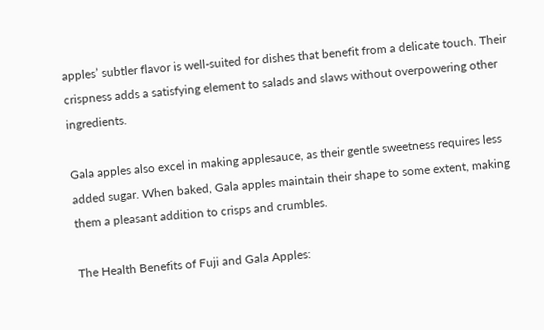apples’ subtler flavor is well-suited for dishes that benefit from a delicate touch. Their crispness adds a satisfying element to salads and slaws without overpowering other ingredients.

Gala apples also excel in making applesauce, as their gentle sweetness requires less added sugar. When baked, Gala apples maintain their shape to some extent, making them a pleasant addition to crisps and crumbles.

The Health Benefits of Fuji and Gala Apples: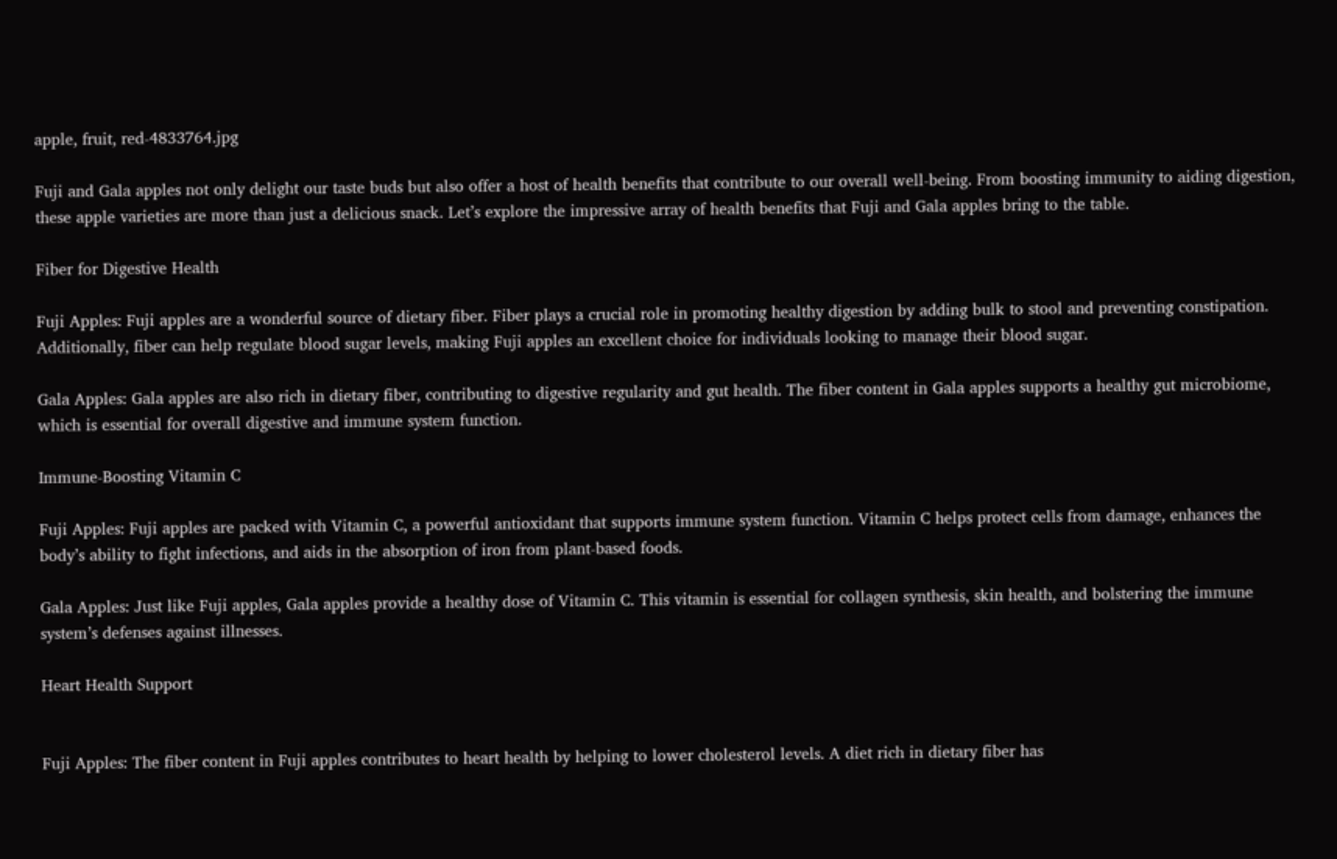apple, fruit, red-4833764.jpg

Fuji and Gala apples not only delight our taste buds but also offer a host of health benefits that contribute to our overall well-being. From boosting immunity to aiding digestion, these apple varieties are more than just a delicious snack. Let’s explore the impressive array of health benefits that Fuji and Gala apples bring to the table.

Fiber for Digestive Health

Fuji Apples: Fuji apples are a wonderful source of dietary fiber. Fiber plays a crucial role in promoting healthy digestion by adding bulk to stool and preventing constipation. Additionally, fiber can help regulate blood sugar levels, making Fuji apples an excellent choice for individuals looking to manage their blood sugar.

Gala Apples: Gala apples are also rich in dietary fiber, contributing to digestive regularity and gut health. The fiber content in Gala apples supports a healthy gut microbiome, which is essential for overall digestive and immune system function.

Immune-Boosting Vitamin C

Fuji Apples: Fuji apples are packed with Vitamin C, a powerful antioxidant that supports immune system function. Vitamin C helps protect cells from damage, enhances the body’s ability to fight infections, and aids in the absorption of iron from plant-based foods.

Gala Apples: Just like Fuji apples, Gala apples provide a healthy dose of Vitamin C. This vitamin is essential for collagen synthesis, skin health, and bolstering the immune system’s defenses against illnesses.

Heart Health Support


Fuji Apples: The fiber content in Fuji apples contributes to heart health by helping to lower cholesterol levels. A diet rich in dietary fiber has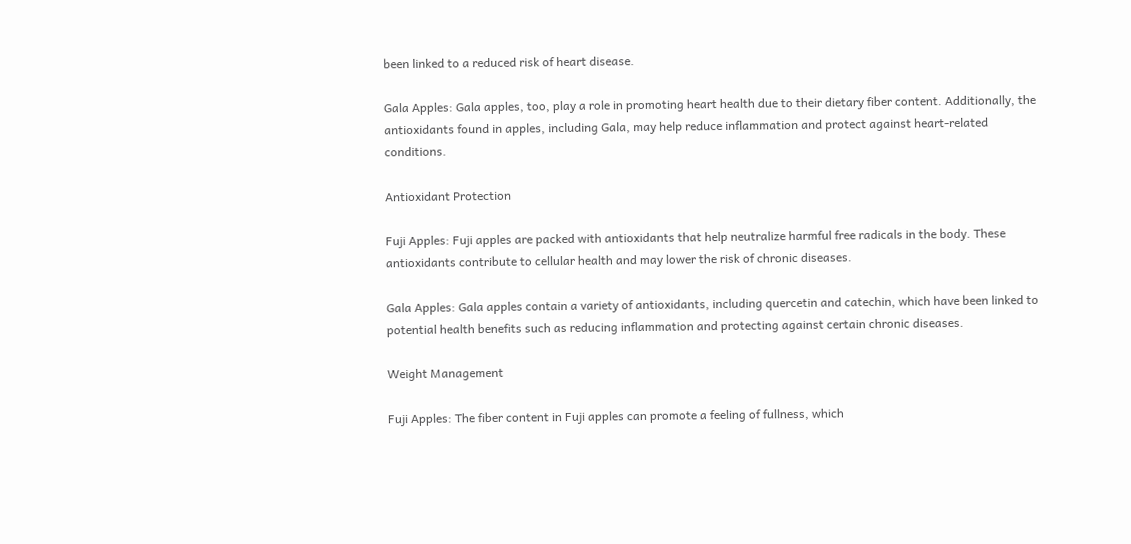been linked to a reduced risk of heart disease.

Gala Apples: Gala apples, too, play a role in promoting heart health due to their dietary fiber content. Additionally, the antioxidants found in apples, including Gala, may help reduce inflammation and protect against heart-related conditions.

Antioxidant Protection

Fuji Apples: Fuji apples are packed with antioxidants that help neutralize harmful free radicals in the body. These antioxidants contribute to cellular health and may lower the risk of chronic diseases.

Gala Apples: Gala apples contain a variety of antioxidants, including quercetin and catechin, which have been linked to potential health benefits such as reducing inflammation and protecting against certain chronic diseases.

Weight Management

Fuji Apples: The fiber content in Fuji apples can promote a feeling of fullness, which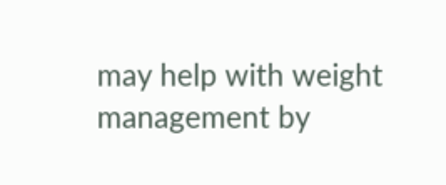may help with weight management by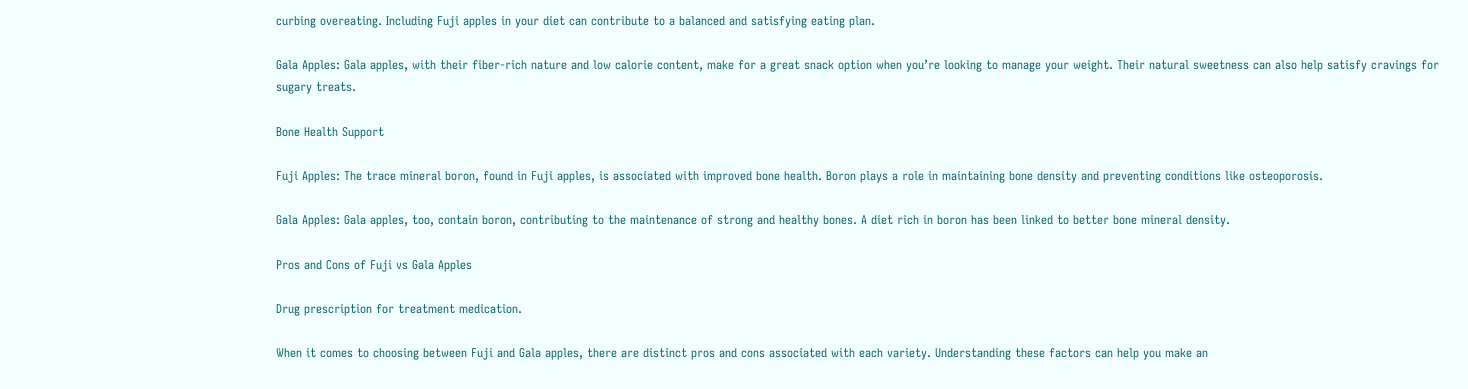curbing overeating. Including Fuji apples in your diet can contribute to a balanced and satisfying eating plan.

Gala Apples: Gala apples, with their fiber-rich nature and low calorie content, make for a great snack option when you’re looking to manage your weight. Their natural sweetness can also help satisfy cravings for sugary treats.

Bone Health Support

Fuji Apples: The trace mineral boron, found in Fuji apples, is associated with improved bone health. Boron plays a role in maintaining bone density and preventing conditions like osteoporosis.

Gala Apples: Gala apples, too, contain boron, contributing to the maintenance of strong and healthy bones. A diet rich in boron has been linked to better bone mineral density.

Pros and Cons of Fuji vs Gala Apples

Drug prescription for treatment medication.

When it comes to choosing between Fuji and Gala apples, there are distinct pros and cons associated with each variety. Understanding these factors can help you make an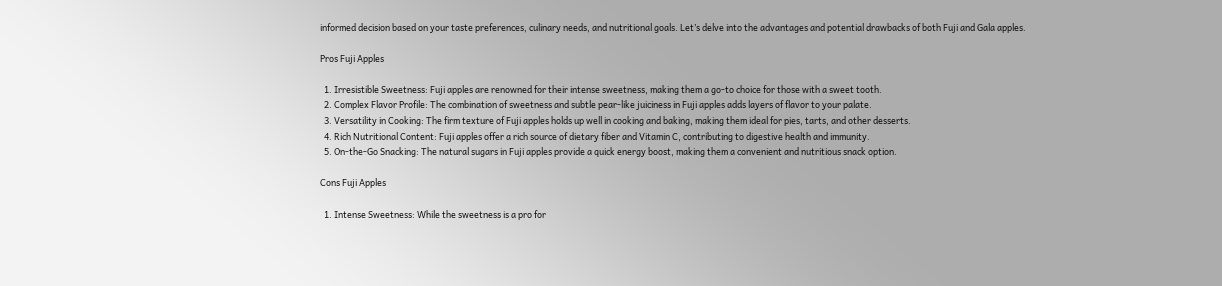informed decision based on your taste preferences, culinary needs, and nutritional goals. Let’s delve into the advantages and potential drawbacks of both Fuji and Gala apples.

Pros Fuji Apples

  1. Irresistible Sweetness: Fuji apples are renowned for their intense sweetness, making them a go-to choice for those with a sweet tooth.
  2. Complex Flavor Profile: The combination of sweetness and subtle pear-like juiciness in Fuji apples adds layers of flavor to your palate.
  3. Versatility in Cooking: The firm texture of Fuji apples holds up well in cooking and baking, making them ideal for pies, tarts, and other desserts.
  4. Rich Nutritional Content: Fuji apples offer a rich source of dietary fiber and Vitamin C, contributing to digestive health and immunity.
  5. On-the-Go Snacking: The natural sugars in Fuji apples provide a quick energy boost, making them a convenient and nutritious snack option.

Cons Fuji Apples

  1. Intense Sweetness: While the sweetness is a pro for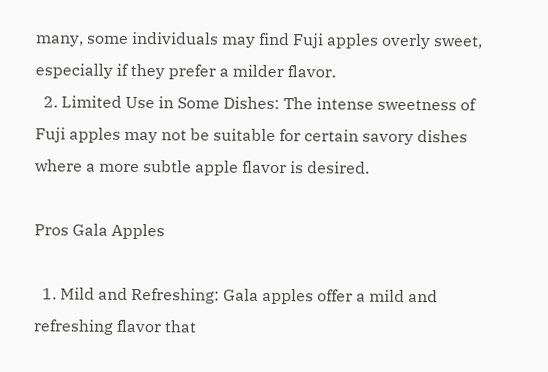many, some individuals may find Fuji apples overly sweet, especially if they prefer a milder flavor.
  2. Limited Use in Some Dishes: The intense sweetness of Fuji apples may not be suitable for certain savory dishes where a more subtle apple flavor is desired.

Pros Gala Apples

  1. Mild and Refreshing: Gala apples offer a mild and refreshing flavor that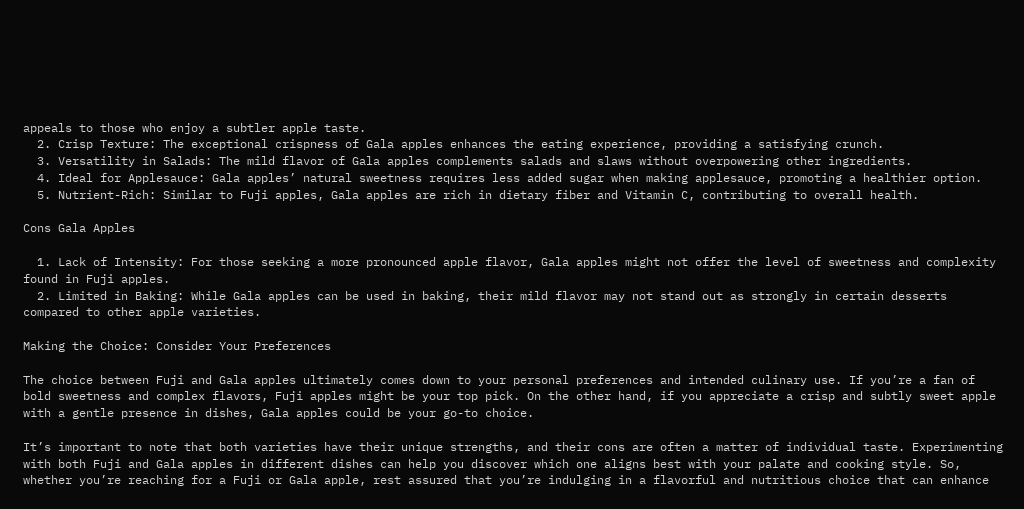appeals to those who enjoy a subtler apple taste.
  2. Crisp Texture: The exceptional crispness of Gala apples enhances the eating experience, providing a satisfying crunch.
  3. Versatility in Salads: The mild flavor of Gala apples complements salads and slaws without overpowering other ingredients.
  4. Ideal for Applesauce: Gala apples’ natural sweetness requires less added sugar when making applesauce, promoting a healthier option.
  5. Nutrient-Rich: Similar to Fuji apples, Gala apples are rich in dietary fiber and Vitamin C, contributing to overall health.

Cons Gala Apples

  1. Lack of Intensity: For those seeking a more pronounced apple flavor, Gala apples might not offer the level of sweetness and complexity found in Fuji apples.
  2. Limited in Baking: While Gala apples can be used in baking, their mild flavor may not stand out as strongly in certain desserts compared to other apple varieties.

Making the Choice: Consider Your Preferences

The choice between Fuji and Gala apples ultimately comes down to your personal preferences and intended culinary use. If you’re a fan of bold sweetness and complex flavors, Fuji apples might be your top pick. On the other hand, if you appreciate a crisp and subtly sweet apple with a gentle presence in dishes, Gala apples could be your go-to choice.

It’s important to note that both varieties have their unique strengths, and their cons are often a matter of individual taste. Experimenting with both Fuji and Gala apples in different dishes can help you discover which one aligns best with your palate and cooking style. So, whether you’re reaching for a Fuji or Gala apple, rest assured that you’re indulging in a flavorful and nutritious choice that can enhance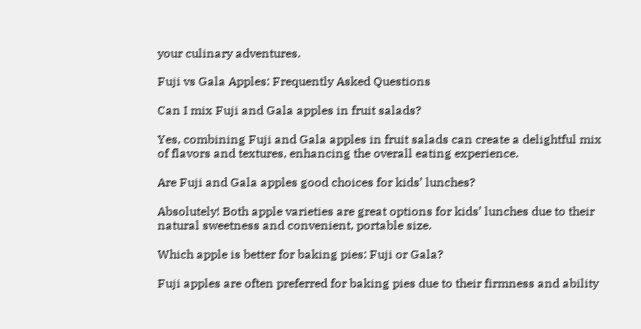your culinary adventures.

Fuji vs Gala Apples: Frequently Asked Questions

Can I mix Fuji and Gala apples in fruit salads?

Yes, combining Fuji and Gala apples in fruit salads can create a delightful mix of flavors and textures, enhancing the overall eating experience.

Are Fuji and Gala apples good choices for kids’ lunches?

Absolutely! Both apple varieties are great options for kids’ lunches due to their natural sweetness and convenient, portable size.

Which apple is better for baking pies: Fuji or Gala?

Fuji apples are often preferred for baking pies due to their firmness and ability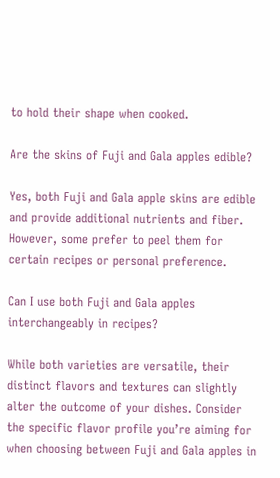to hold their shape when cooked.

Are the skins of Fuji and Gala apples edible?

Yes, both Fuji and Gala apple skins are edible and provide additional nutrients and fiber. However, some prefer to peel them for certain recipes or personal preference.

Can I use both Fuji and Gala apples interchangeably in recipes?

While both varieties are versatile, their distinct flavors and textures can slightly alter the outcome of your dishes. Consider the specific flavor profile you’re aiming for when choosing between Fuji and Gala apples in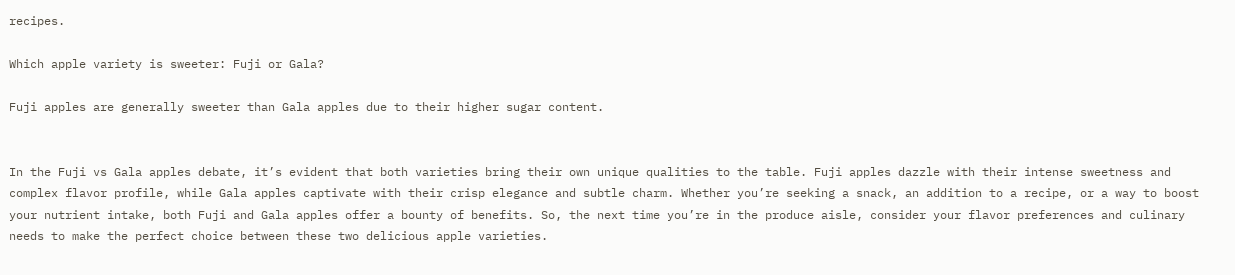recipes.

Which apple variety is sweeter: Fuji or Gala?

Fuji apples are generally sweeter than Gala apples due to their higher sugar content.


In the Fuji vs Gala apples debate, it’s evident that both varieties bring their own unique qualities to the table. Fuji apples dazzle with their intense sweetness and complex flavor profile, while Gala apples captivate with their crisp elegance and subtle charm. Whether you’re seeking a snack, an addition to a recipe, or a way to boost your nutrient intake, both Fuji and Gala apples offer a bounty of benefits. So, the next time you’re in the produce aisle, consider your flavor preferences and culinary needs to make the perfect choice between these two delicious apple varieties.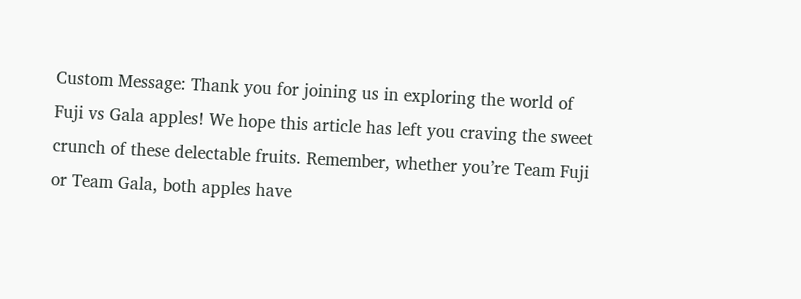Custom Message: Thank you for joining us in exploring the world of Fuji vs Gala apples! We hope this article has left you craving the sweet crunch of these delectable fruits. Remember, whether you’re Team Fuji or Team Gala, both apples have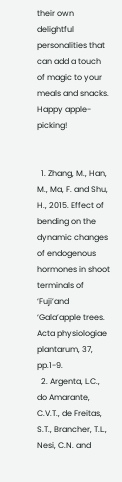their own delightful personalities that can add a touch of magic to your meals and snacks. Happy apple-picking!


  1. Zhang, M., Han, M., Ma, F. and Shu, H., 2015. Effect of bending on the dynamic changes of endogenous hormones in shoot terminals of ‘Fuji’and ‘Gala’apple trees. Acta physiologiae plantarum, 37, pp.1-9.
  2. Argenta, L.C., do Amarante, C.V.T., de Freitas, S.T., Brancher, T.L., Nesi, C.N. and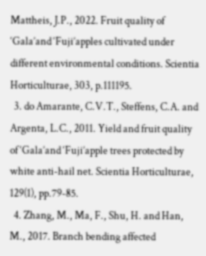Mattheis, J.P., 2022. Fruit quality of ‘Gala’and ‘Fuji’apples cultivated under different environmental conditions. Scientia Horticulturae, 303, p.111195.
  3. do Amarante, C.V.T., Steffens, C.A. and Argenta, L.C., 2011. Yield and fruit quality of ‘Gala’and ‘Fuji’apple trees protected by white anti-hail net. Scientia Horticulturae, 129(1), pp.79-85.
  4. Zhang, M., Ma, F., Shu, H. and Han, M., 2017. Branch bending affected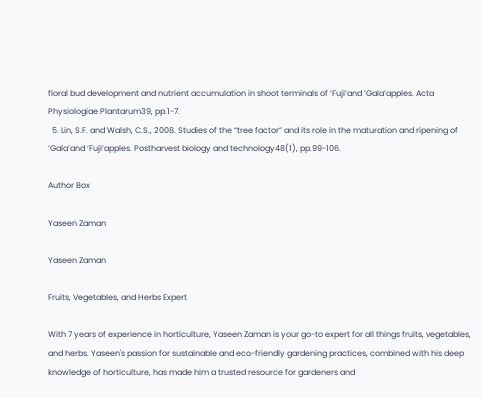floral bud development and nutrient accumulation in shoot terminals of ‘Fuji’and ‘Gala’apples. Acta Physiologiae Plantarum39, pp.1-7.
  5. Lin, S.F. and Walsh, C.S., 2008. Studies of the “tree factor” and its role in the maturation and ripening of ‘Gala’and ‘Fuji’apples. Postharvest biology and technology48(1), pp.99-106.

Author Box

Yaseen Zaman

Yaseen Zaman

Fruits, Vegetables, and Herbs Expert

With 7 years of experience in horticulture, Yaseen Zaman is your go-to expert for all things fruits, vegetables, and herbs. Yaseen's passion for sustainable and eco-friendly gardening practices, combined with his deep knowledge of horticulture, has made him a trusted resource for gardeners and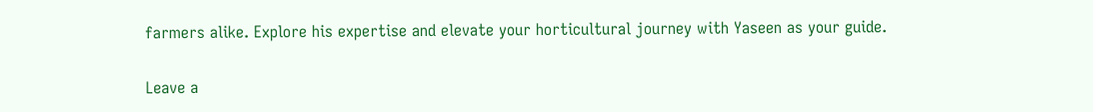farmers alike. Explore his expertise and elevate your horticultural journey with Yaseen as your guide.

Leave a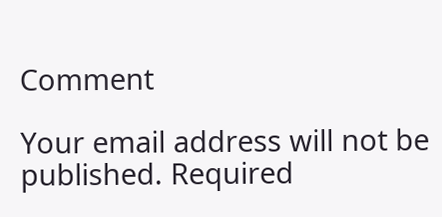Comment

Your email address will not be published. Required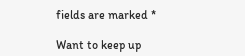fields are marked *

Want to keep up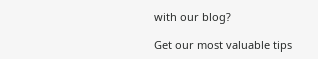with our blog?

Get our most valuable tips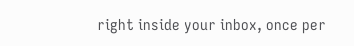right inside your inbox, once per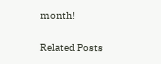month!

Related Posts